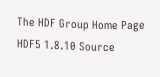The HDF Group Home Page       HDF5 1.8.10 Source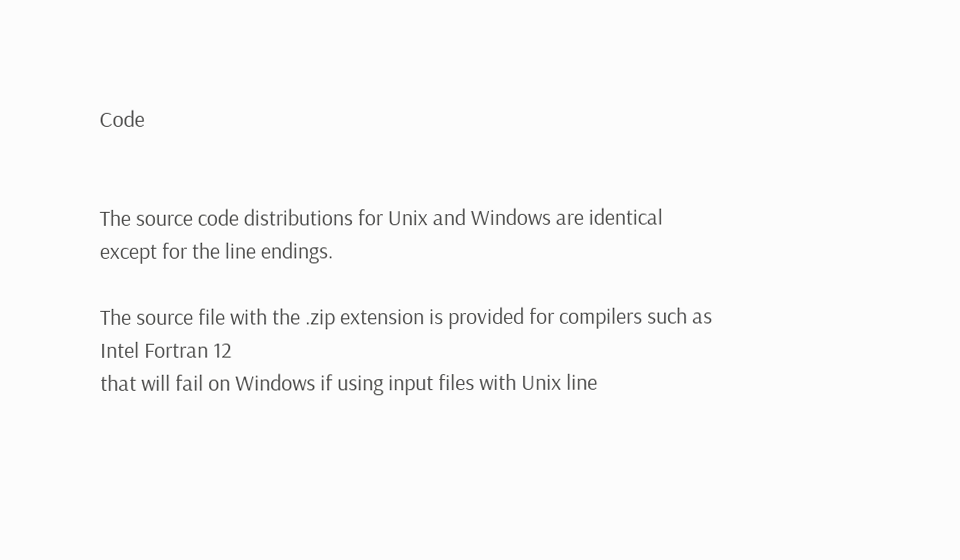Code


The source code distributions for Unix and Windows are identical except for the line endings.

The source file with the .zip extension is provided for compilers such as Intel Fortran 12
that will fail on Windows if using input files with Unix line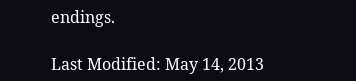endings.

Last Modified: May 14, 2013